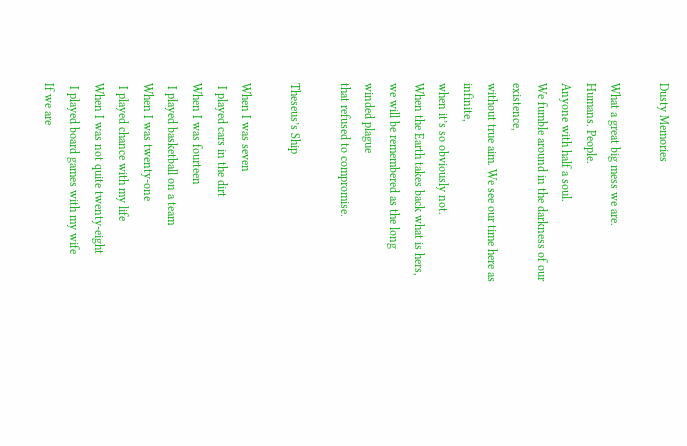Dusty Memories

What a great big mess we are.
Humans. People.
Anyone with half a soul.
We fumble around in the darkness of our existence,
without true aim. We see our time here as infinite,
when it’s so obviously not.
When the Earth takes back what is hers,
we will be remembered as the long winded plague
that refused to compromise.

Theseus’s Ship

When I was seven
 I played cars in the dirt
When I was fourteen
 I played basketball on a team
When I was twenty-one
 I played chance with my life
When I was not quite twenty-eight
 I played board games with my wife
If we are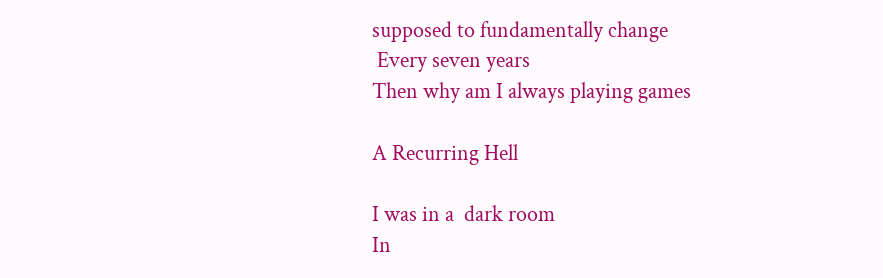supposed to fundamentally change
 Every seven years
Then why am I always playing games

A Recurring Hell

I was in a  dark room
In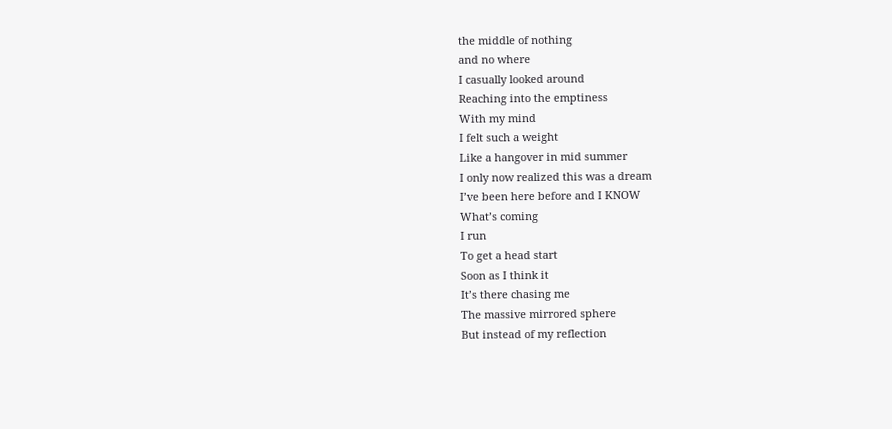the middle of nothing
and no where
I casually looked around
Reaching into the emptiness
With my mind
I felt such a weight
Like a hangover in mid summer
I only now realized this was a dream
I’ve been here before and I KNOW
What’s coming
I run
To get a head start
Soon as I think it
It’s there chasing me
The massive mirrored sphere
But instead of my reflection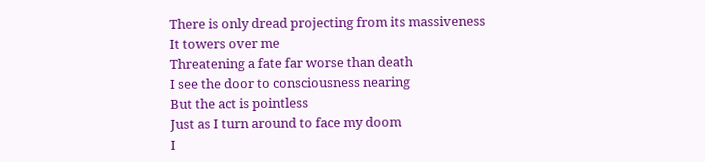There is only dread projecting from its massiveness
It towers over me
Threatening a fate far worse than death
I see the door to consciousness nearing
But the act is pointless
Just as I turn around to face my doom
I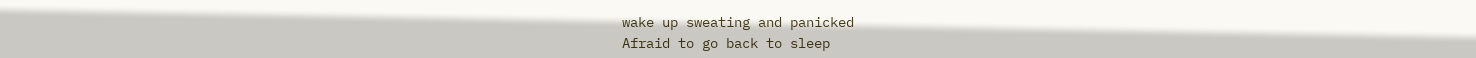wake up sweating and panicked
Afraid to go back to sleep